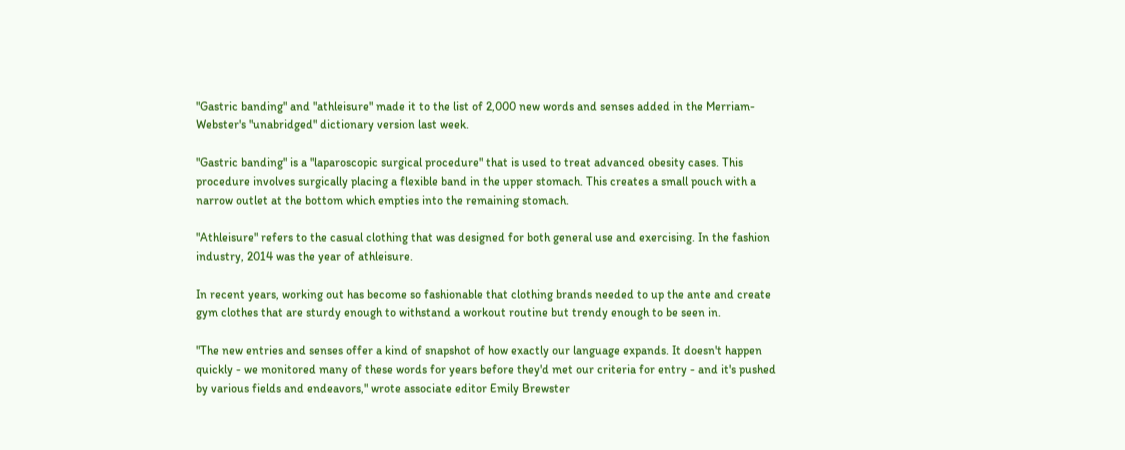"Gastric banding" and "athleisure" made it to the list of 2,000 new words and senses added in the Merriam-Webster's "unabridged" dictionary version last week.

"Gastric banding" is a "laparoscopic surgical procedure" that is used to treat advanced obesity cases. This procedure involves surgically placing a flexible band in the upper stomach. This creates a small pouch with a narrow outlet at the bottom which empties into the remaining stomach.

"Athleisure" refers to the casual clothing that was designed for both general use and exercising. In the fashion industry, 2014 was the year of athleisure.

In recent years, working out has become so fashionable that clothing brands needed to up the ante and create gym clothes that are sturdy enough to withstand a workout routine but trendy enough to be seen in.

"The new entries and senses offer a kind of snapshot of how exactly our language expands. It doesn't happen quickly - we monitored many of these words for years before they'd met our criteria for entry - and it's pushed by various fields and endeavors," wrote associate editor Emily Brewster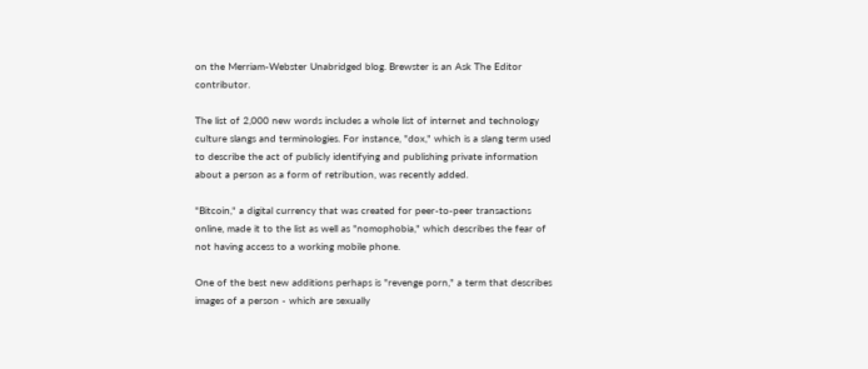on the Merriam-Webster Unabridged blog. Brewster is an Ask The Editor contributor.

The list of 2,000 new words includes a whole list of internet and technology culture slangs and terminologies. For instance, "dox," which is a slang term used to describe the act of publicly identifying and publishing private information about a person as a form of retribution, was recently added.

"Bitcoin," a digital currency that was created for peer-to-peer transactions online, made it to the list as well as "nomophobia," which describes the fear of not having access to a working mobile phone.

One of the best new additions perhaps is "revenge porn," a term that describes images of a person - which are sexually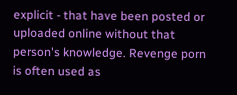explicit - that have been posted or uploaded online without that person's knowledge. Revenge porn is often used as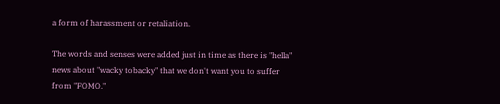a form of harassment or retaliation.

The words and senses were added just in time as there is "hella" news about "wacky tobacky" that we don't want you to suffer from "FOMO."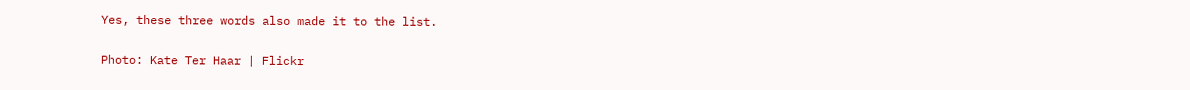Yes, these three words also made it to the list.

Photo: Kate Ter Haar | Flickr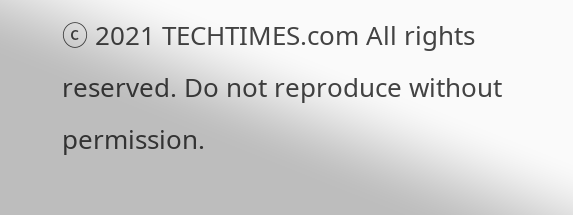ⓒ 2021 TECHTIMES.com All rights reserved. Do not reproduce without permission.